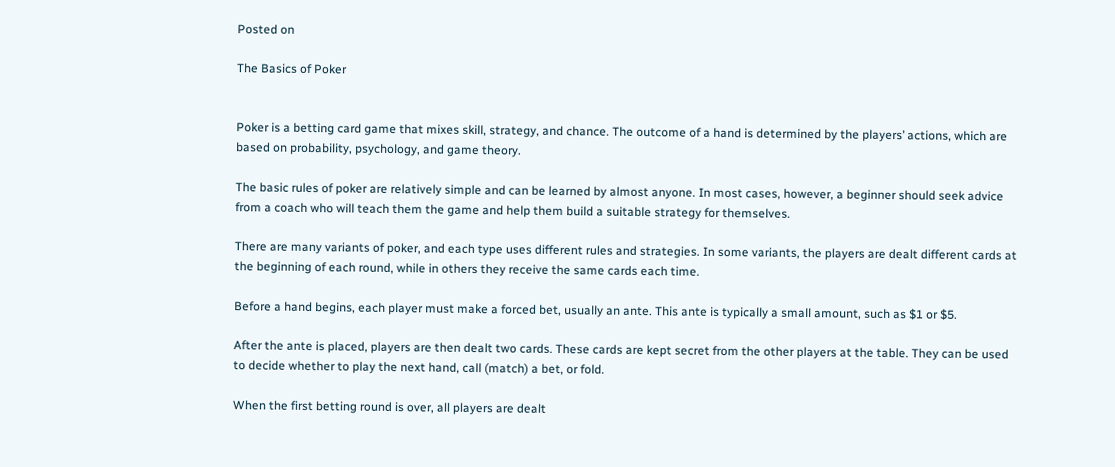Posted on

The Basics of Poker


Poker is a betting card game that mixes skill, strategy, and chance. The outcome of a hand is determined by the players’ actions, which are based on probability, psychology, and game theory.

The basic rules of poker are relatively simple and can be learned by almost anyone. In most cases, however, a beginner should seek advice from a coach who will teach them the game and help them build a suitable strategy for themselves.

There are many variants of poker, and each type uses different rules and strategies. In some variants, the players are dealt different cards at the beginning of each round, while in others they receive the same cards each time.

Before a hand begins, each player must make a forced bet, usually an ante. This ante is typically a small amount, such as $1 or $5.

After the ante is placed, players are then dealt two cards. These cards are kept secret from the other players at the table. They can be used to decide whether to play the next hand, call (match) a bet, or fold.

When the first betting round is over, all players are dealt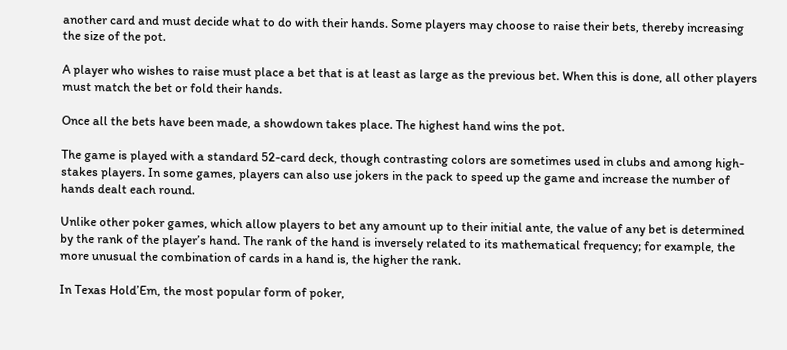another card and must decide what to do with their hands. Some players may choose to raise their bets, thereby increasing the size of the pot.

A player who wishes to raise must place a bet that is at least as large as the previous bet. When this is done, all other players must match the bet or fold their hands.

Once all the bets have been made, a showdown takes place. The highest hand wins the pot.

The game is played with a standard 52-card deck, though contrasting colors are sometimes used in clubs and among high-stakes players. In some games, players can also use jokers in the pack to speed up the game and increase the number of hands dealt each round.

Unlike other poker games, which allow players to bet any amount up to their initial ante, the value of any bet is determined by the rank of the player’s hand. The rank of the hand is inversely related to its mathematical frequency; for example, the more unusual the combination of cards in a hand is, the higher the rank.

In Texas Hold’Em, the most popular form of poker,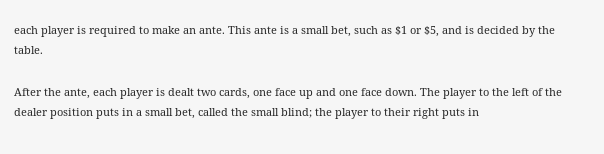each player is required to make an ante. This ante is a small bet, such as $1 or $5, and is decided by the table.

After the ante, each player is dealt two cards, one face up and one face down. The player to the left of the dealer position puts in a small bet, called the small blind; the player to their right puts in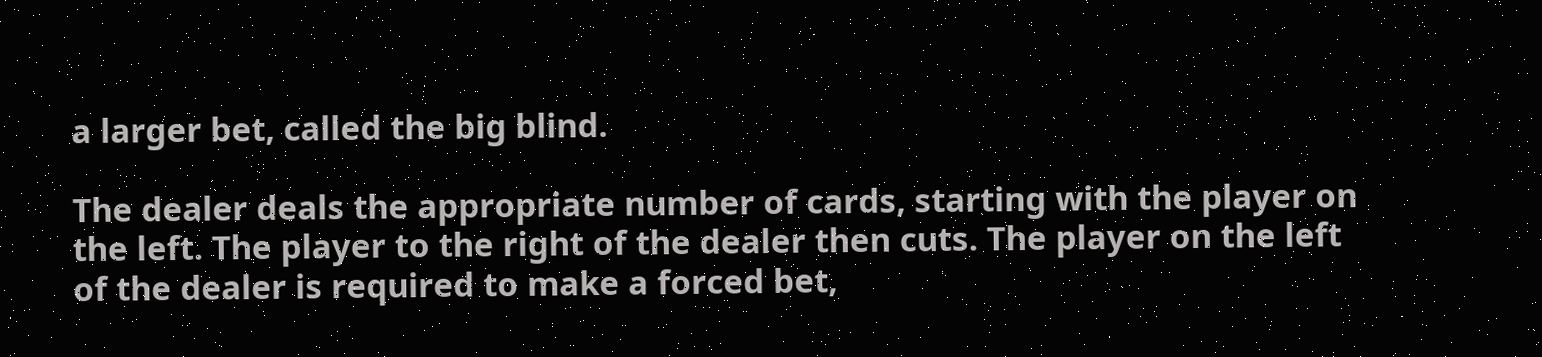a larger bet, called the big blind.

The dealer deals the appropriate number of cards, starting with the player on the left. The player to the right of the dealer then cuts. The player on the left of the dealer is required to make a forced bet,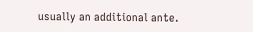usually an additional ante.